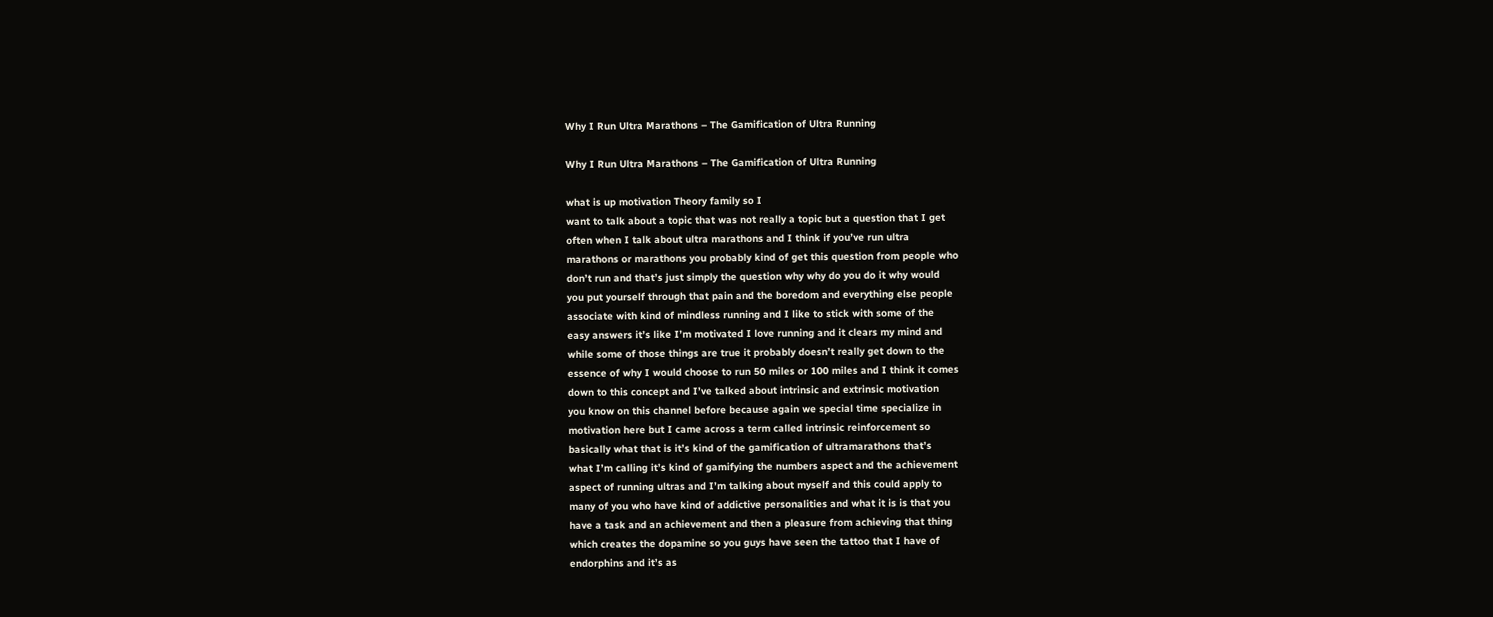Why I Run Ultra Marathons – The Gamification of Ultra Running

Why I Run Ultra Marathons – The Gamification of Ultra Running

what is up motivation Theory family so I
want to talk about a topic that was not really a topic but a question that I get
often when I talk about ultra marathons and I think if you’ve run ultra
marathons or marathons you probably kind of get this question from people who
don’t run and that’s just simply the question why why do you do it why would
you put yourself through that pain and the boredom and everything else people
associate with kind of mindless running and I like to stick with some of the
easy answers it’s like I’m motivated I love running and it clears my mind and
while some of those things are true it probably doesn’t really get down to the
essence of why I would choose to run 50 miles or 100 miles and I think it comes
down to this concept and I’ve talked about intrinsic and extrinsic motivation
you know on this channel before because again we special time specialize in
motivation here but I came across a term called intrinsic reinforcement so
basically what that is it’s kind of the gamification of ultramarathons that’s
what I’m calling it’s kind of gamifying the numbers aspect and the achievement
aspect of running ultras and I’m talking about myself and this could apply to
many of you who have kind of addictive personalities and what it is is that you
have a task and an achievement and then a pleasure from achieving that thing
which creates the dopamine so you guys have seen the tattoo that I have of
endorphins and it’s as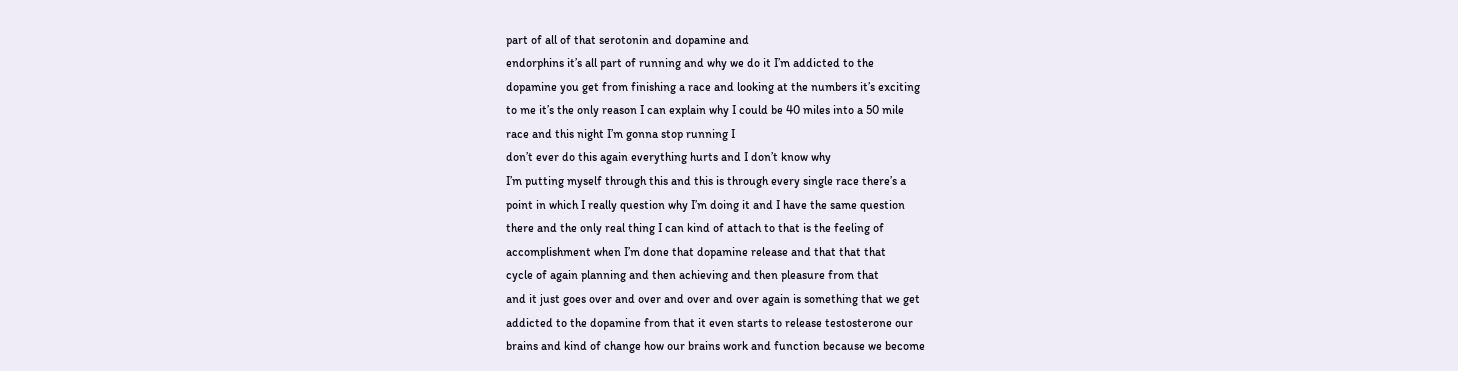part of all of that serotonin and dopamine and
endorphins it’s all part of running and why we do it I’m addicted to the
dopamine you get from finishing a race and looking at the numbers it’s exciting
to me it’s the only reason I can explain why I could be 40 miles into a 50 mile
race and this night I’m gonna stop running I
don’t ever do this again everything hurts and I don’t know why
I’m putting myself through this and this is through every single race there’s a
point in which I really question why I’m doing it and I have the same question
there and the only real thing I can kind of attach to that is the feeling of
accomplishment when I’m done that dopamine release and that that that
cycle of again planning and then achieving and then pleasure from that
and it just goes over and over and over and over again is something that we get
addicted to the dopamine from that it even starts to release testosterone our
brains and kind of change how our brains work and function because we become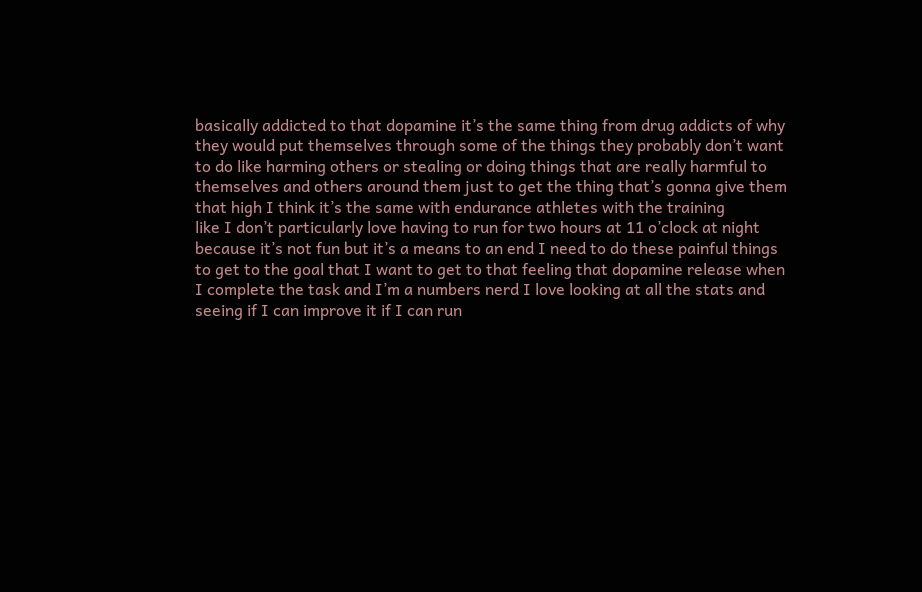basically addicted to that dopamine it’s the same thing from drug addicts of why
they would put themselves through some of the things they probably don’t want
to do like harming others or stealing or doing things that are really harmful to
themselves and others around them just to get the thing that’s gonna give them
that high I think it’s the same with endurance athletes with the training
like I don’t particularly love having to run for two hours at 11 o’clock at night
because it’s not fun but it’s a means to an end I need to do these painful things
to get to the goal that I want to get to that feeling that dopamine release when
I complete the task and I’m a numbers nerd I love looking at all the stats and
seeing if I can improve it if I can run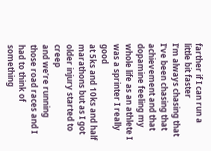farther if I can run a little bit faster
I’m always chasing that I’ve been chasing that achievement and that
dopamine feeling my whole life as an athlete I was a sprinter I really good
at 5ks and 10ks and half marathons but as I got older injury started to creep
and we’re running those road races and I had to think of something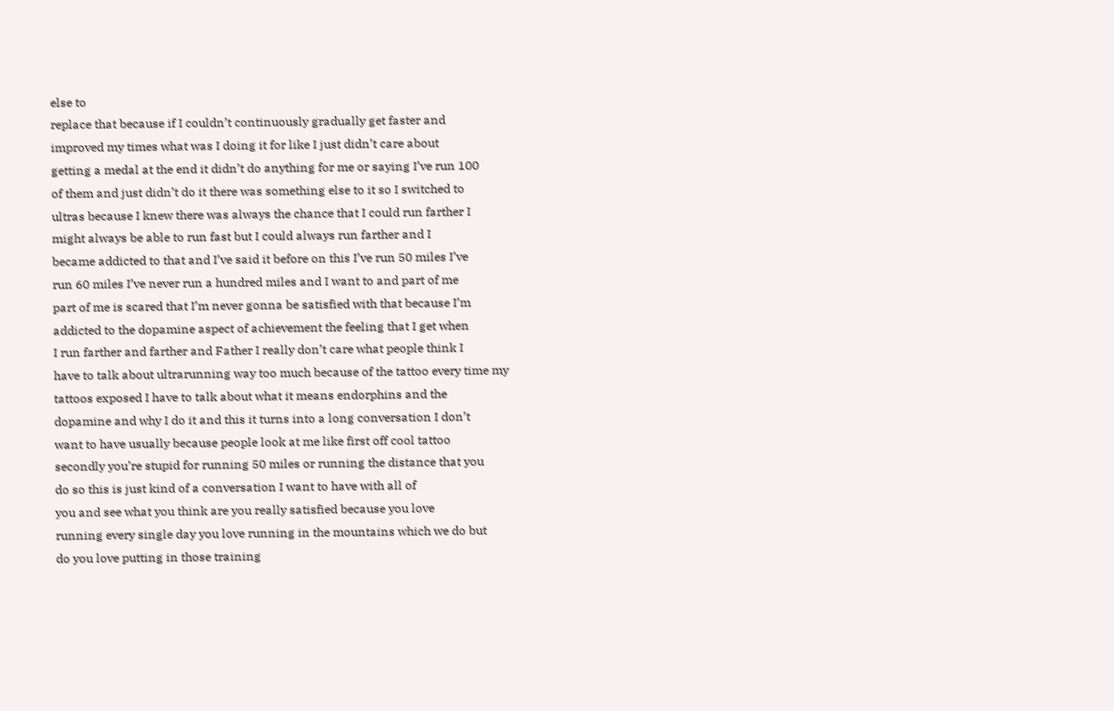else to
replace that because if I couldn’t continuously gradually get faster and
improved my times what was I doing it for like I just didn’t care about
getting a medal at the end it didn’t do anything for me or saying I’ve run 100
of them and just didn’t do it there was something else to it so I switched to
ultras because I knew there was always the chance that I could run farther I
might always be able to run fast but I could always run farther and I
became addicted to that and I’ve said it before on this I’ve run 50 miles I’ve
run 60 miles I’ve never run a hundred miles and I want to and part of me
part of me is scared that I’m never gonna be satisfied with that because I’m
addicted to the dopamine aspect of achievement the feeling that I get when
I run farther and farther and Father I really don’t care what people think I
have to talk about ultrarunning way too much because of the tattoo every time my
tattoos exposed I have to talk about what it means endorphins and the
dopamine and why I do it and this it turns into a long conversation I don’t
want to have usually because people look at me like first off cool tattoo
secondly you’re stupid for running 50 miles or running the distance that you
do so this is just kind of a conversation I want to have with all of
you and see what you think are you really satisfied because you love
running every single day you love running in the mountains which we do but
do you love putting in those training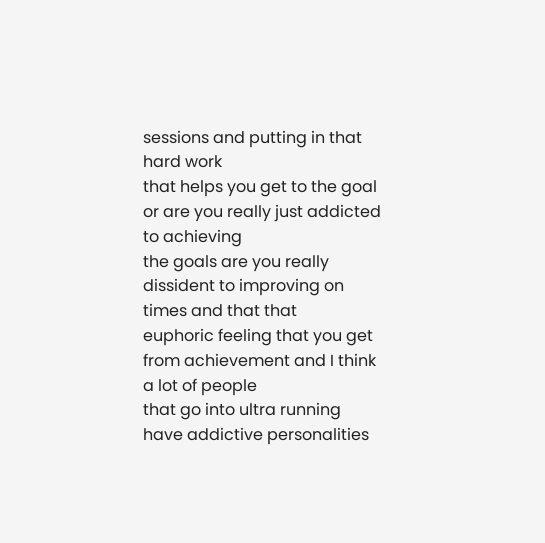sessions and putting in that hard work
that helps you get to the goal or are you really just addicted to achieving
the goals are you really dissident to improving on times and that that
euphoric feeling that you get from achievement and I think a lot of people
that go into ultra running have addictive personalities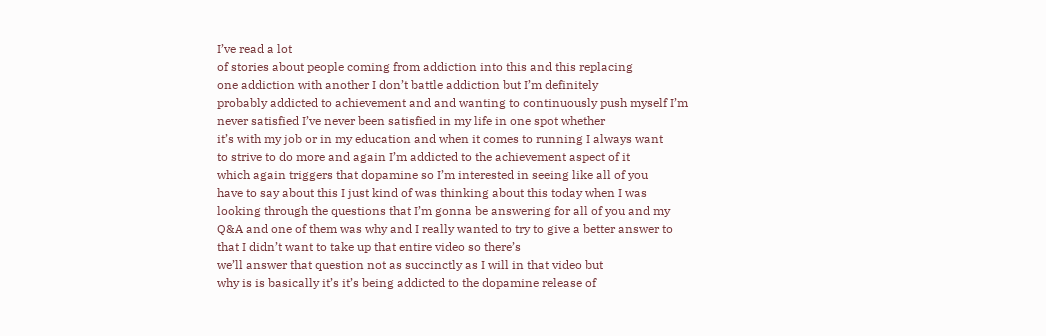I’ve read a lot
of stories about people coming from addiction into this and this replacing
one addiction with another I don’t battle addiction but I’m definitely
probably addicted to achievement and and wanting to continuously push myself I’m
never satisfied I’ve never been satisfied in my life in one spot whether
it’s with my job or in my education and when it comes to running I always want
to strive to do more and again I’m addicted to the achievement aspect of it
which again triggers that dopamine so I’m interested in seeing like all of you
have to say about this I just kind of was thinking about this today when I was
looking through the questions that I’m gonna be answering for all of you and my
Q&A and one of them was why and I really wanted to try to give a better answer to
that I didn’t want to take up that entire video so there’s
we’ll answer that question not as succinctly as I will in that video but
why is is basically it’s it’s being addicted to the dopamine release of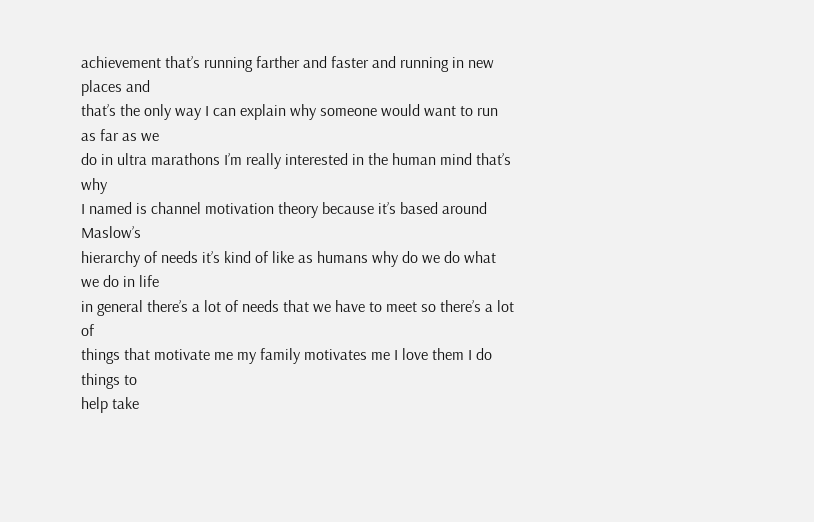achievement that’s running farther and faster and running in new places and
that’s the only way I can explain why someone would want to run as far as we
do in ultra marathons I’m really interested in the human mind that’s why
I named is channel motivation theory because it’s based around Maslow’s
hierarchy of needs it’s kind of like as humans why do we do what we do in life
in general there’s a lot of needs that we have to meet so there’s a lot of
things that motivate me my family motivates me I love them I do things to
help take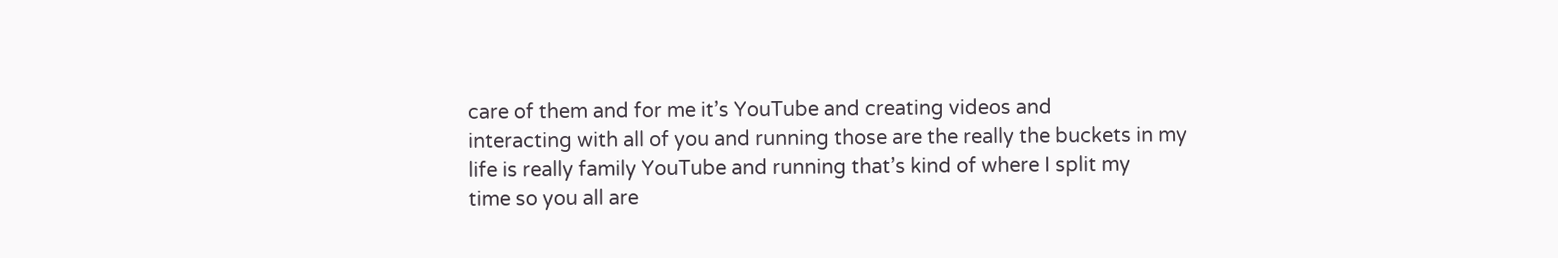care of them and for me it’s YouTube and creating videos and
interacting with all of you and running those are the really the buckets in my
life is really family YouTube and running that’s kind of where I split my
time so you all are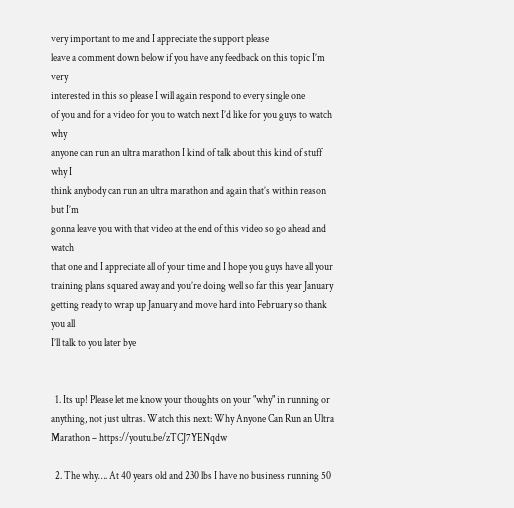very important to me and I appreciate the support please
leave a comment down below if you have any feedback on this topic I’m very
interested in this so please I will again respond to every single one
of you and for a video for you to watch next I’d like for you guys to watch why
anyone can run an ultra marathon I kind of talk about this kind of stuff why I
think anybody can run an ultra marathon and again that’s within reason but I’m
gonna leave you with that video at the end of this video so go ahead and watch
that one and I appreciate all of your time and I hope you guys have all your
training plans squared away and you’re doing well so far this year January
getting ready to wrap up January and move hard into February so thank you all
I’ll talk to you later bye


  1. Its up! Please let me know your thoughts on your "why" in running or anything, not just ultras. Watch this next: Why Anyone Can Run an Ultra Marathon – https://youtu.be/zTCJ7YENqdw

  2. The why…. At 40 years old and 230 lbs I have no business running 50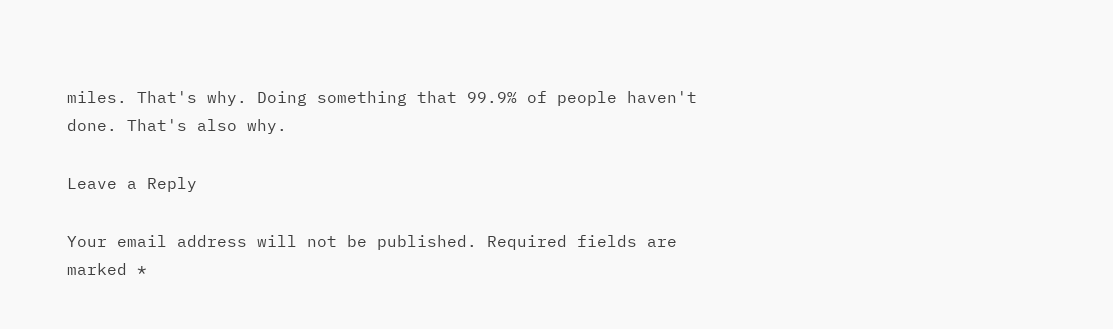miles. That's why. Doing something that 99.9% of people haven't done. That's also why.

Leave a Reply

Your email address will not be published. Required fields are marked *